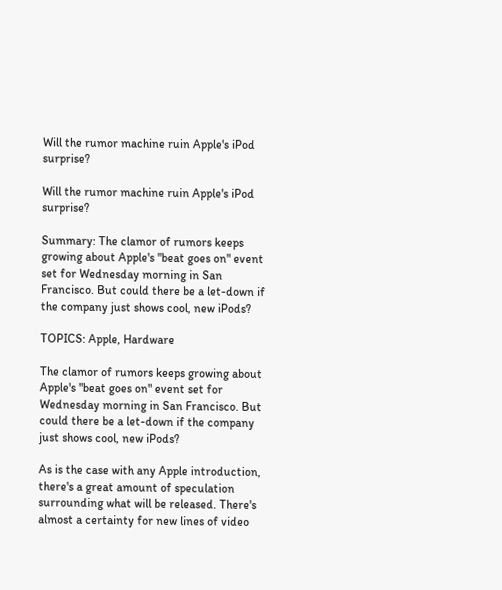Will the rumor machine ruin Apple's iPod surprise?

Will the rumor machine ruin Apple's iPod surprise?

Summary: The clamor of rumors keeps growing about Apple's "beat goes on" event set for Wednesday morning in San Francisco. But could there be a let-down if the company just shows cool, new iPods?

TOPICS: Apple, Hardware

The clamor of rumors keeps growing about Apple's "beat goes on" event set for Wednesday morning in San Francisco. But could there be a let-down if the company just shows cool, new iPods?

As is the case with any Apple introduction, there's a great amount of speculation surrounding what will be released. There's almost a certainty for new lines of video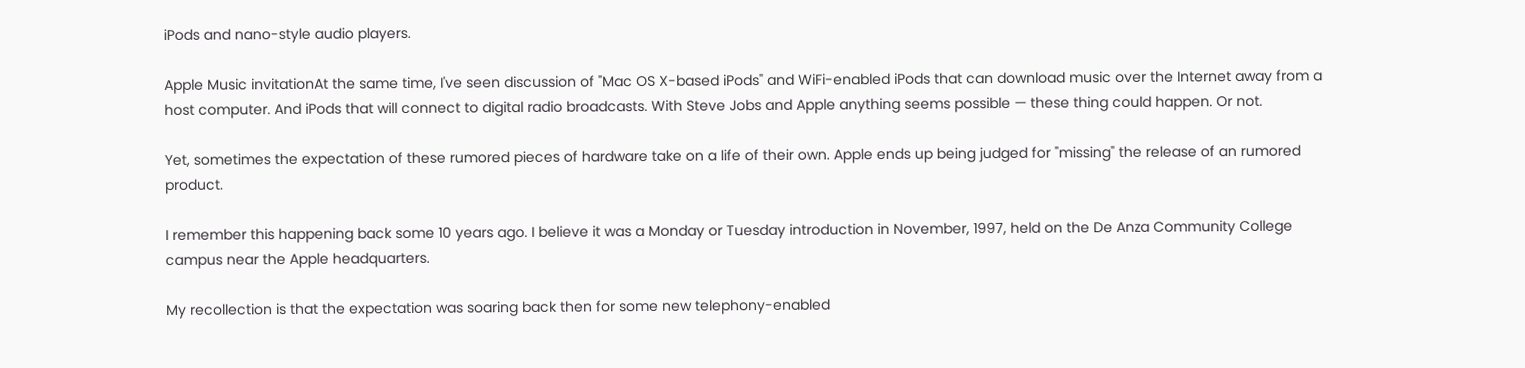iPods and nano-style audio players.

Apple Music invitationAt the same time, I've seen discussion of "Mac OS X-based iPods" and WiFi-enabled iPods that can download music over the Internet away from a host computer. And iPods that will connect to digital radio broadcasts. With Steve Jobs and Apple anything seems possible — these thing could happen. Or not.

Yet, sometimes the expectation of these rumored pieces of hardware take on a life of their own. Apple ends up being judged for "missing" the release of an rumored product.

I remember this happening back some 10 years ago. I believe it was a Monday or Tuesday introduction in November, 1997, held on the De Anza Community College campus near the Apple headquarters.

My recollection is that the expectation was soaring back then for some new telephony-enabled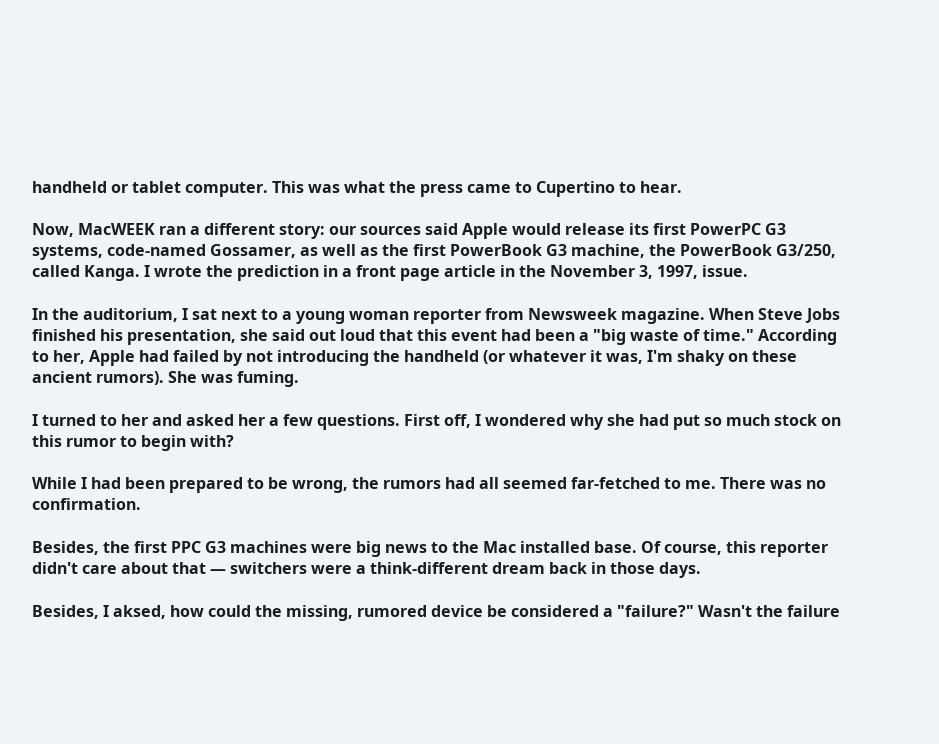handheld or tablet computer. This was what the press came to Cupertino to hear.

Now, MacWEEK ran a different story: our sources said Apple would release its first PowerPC G3 systems, code-named Gossamer, as well as the first PowerBook G3 machine, the PowerBook G3/250, called Kanga. I wrote the prediction in a front page article in the November 3, 1997, issue.

In the auditorium, I sat next to a young woman reporter from Newsweek magazine. When Steve Jobs finished his presentation, she said out loud that this event had been a "big waste of time." According to her, Apple had failed by not introducing the handheld (or whatever it was, I'm shaky on these ancient rumors). She was fuming.

I turned to her and asked her a few questions. First off, I wondered why she had put so much stock on this rumor to begin with?

While I had been prepared to be wrong, the rumors had all seemed far-fetched to me. There was no confirmation.

Besides, the first PPC G3 machines were big news to the Mac installed base. Of course, this reporter didn't care about that — switchers were a think-different dream back in those days.

Besides, I aksed, how could the missing, rumored device be considered a "failure?" Wasn't the failure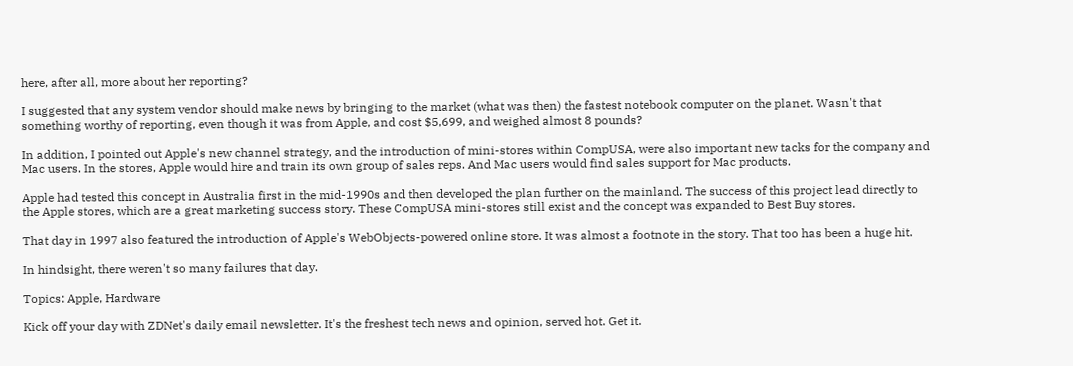here, after all, more about her reporting?

I suggested that any system vendor should make news by bringing to the market (what was then) the fastest notebook computer on the planet. Wasn't that something worthy of reporting, even though it was from Apple, and cost $5,699, and weighed almost 8 pounds?

In addition, I pointed out Apple's new channel strategy, and the introduction of mini-stores within CompUSA, were also important new tacks for the company and Mac users. In the stores, Apple would hire and train its own group of sales reps. And Mac users would find sales support for Mac products.

Apple had tested this concept in Australia first in the mid-1990s and then developed the plan further on the mainland. The success of this project lead directly to the Apple stores, which are a great marketing success story. These CompUSA mini-stores still exist and the concept was expanded to Best Buy stores.

That day in 1997 also featured the introduction of Apple's WebObjects-powered online store. It was almost a footnote in the story. That too has been a huge hit.

In hindsight, there weren't so many failures that day.

Topics: Apple, Hardware

Kick off your day with ZDNet's daily email newsletter. It's the freshest tech news and opinion, served hot. Get it.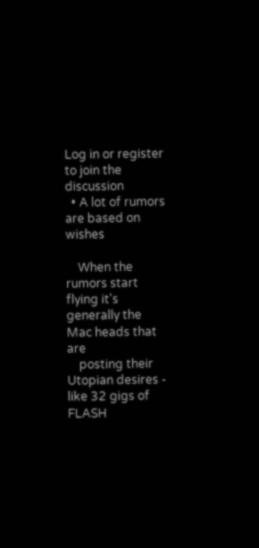Log in or register to join the discussion
  • A lot of rumors are based on wishes

    When the rumors start flying it's generally the Mac heads that are
    posting their Utopian desires - like 32 gigs of FLASH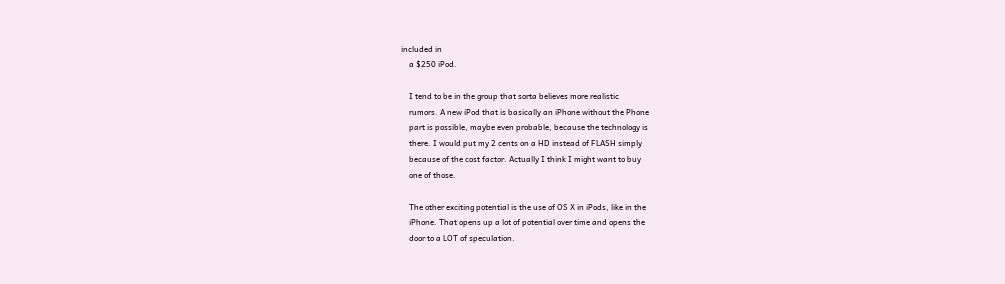included in
    a $250 iPod.

    I tend to be in the group that sorta believes more realistic
    rumors. A new iPod that is basically an iPhone without the Phone
    part is possible, maybe even probable, because the technology is
    there. I would put my 2 cents on a HD instead of FLASH simply
    because of the cost factor. Actually I think I might want to buy
    one of those.

    The other exciting potential is the use of OS X in iPods, like in the
    iPhone. That opens up a lot of potential over time and opens the
    door to a LOT of speculation.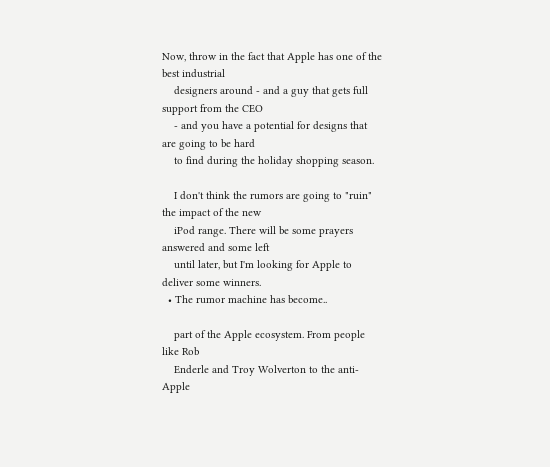Now, throw in the fact that Apple has one of the best industrial
    designers around - and a guy that gets full support from the CEO
    - and you have a potential for designs that are going to be hard
    to find during the holiday shopping season.

    I don't think the rumors are going to "ruin" the impact of the new
    iPod range. There will be some prayers answered and some left
    until later, but I'm looking for Apple to deliver some winners.
  • The rumor machine has become..

    part of the Apple ecosystem. From people like Rob
    Enderle and Troy Wolverton to the anti-Apple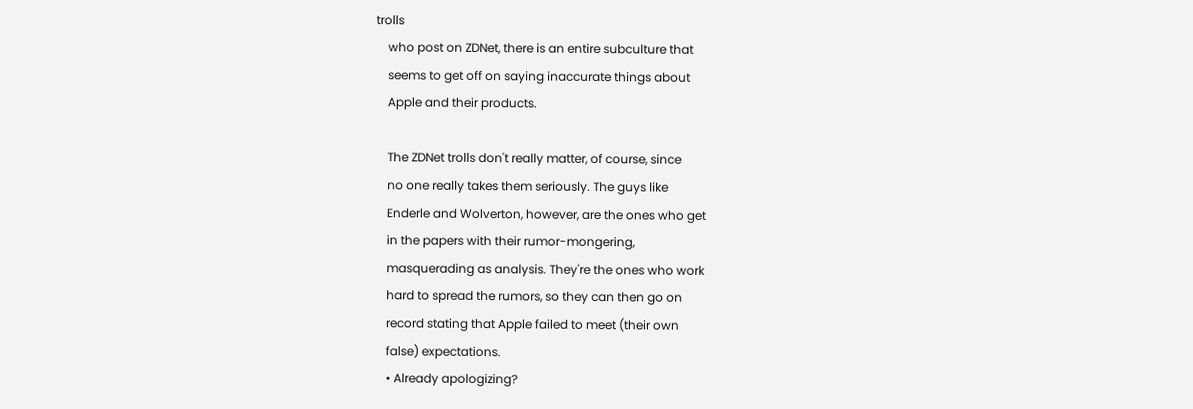trolls
    who post on ZDNet, there is an entire subculture that
    seems to get off on saying inaccurate things about
    Apple and their products.

    The ZDNet trolls don't really matter, of course, since
    no one really takes them seriously. The guys like
    Enderle and Wolverton, however, are the ones who get
    in the papers with their rumor-mongering,
    masquerading as analysis. They're the ones who work
    hard to spread the rumors, so they can then go on
    record stating that Apple failed to meet (their own
    false) expectations.
    • Already apologizing?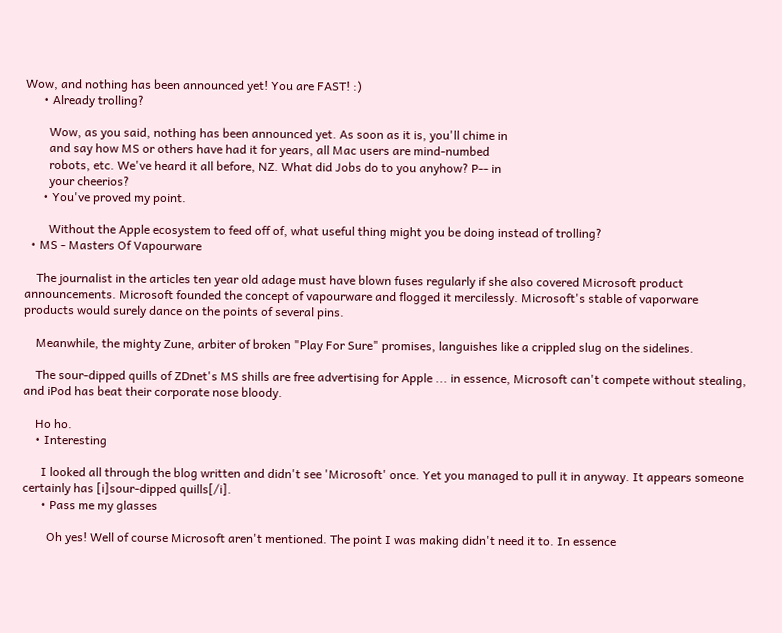Wow, and nothing has been announced yet! You are FAST! :)
      • Already trolling?

        Wow, as you said, nothing has been announced yet. As soon as it is, you'll chime in
        and say how MS or others have had it for years, all Mac users are mind-numbed
        robots, etc. We've heard it all before, NZ. What did Jobs do to you anyhow? P-- in
        your cheerios?
      • You've proved my point.

        Without the Apple ecosystem to feed off of, what useful thing might you be doing instead of trolling?
  • MS - Masters Of Vapourware

    The journalist in the articles ten year old adage must have blown fuses regularly if she also covered Microsoft product announcements. Microsoft founded the concept of vapourware and flogged it mercilessly. Microsoft's stable of vaporware products would surely dance on the points of several pins.

    Meanwhile, the mighty Zune, arbiter of broken "Play For Sure" promises, languishes like a crippled slug on the sidelines.

    The sour-dipped quills of ZDnet's MS shills are free advertising for Apple ... in essence, Microsoft can't compete without stealing, and iPod has beat their corporate nose bloody.

    Ho ho.
    • Interesting

      I looked all through the blog written and didn't see 'Microsoft' once. Yet you managed to pull it in anyway. It appears someone certainly has [i]sour-dipped quills[/i].
      • Pass me my glasses

        Oh yes! Well of course Microsoft aren't mentioned. The point I was making didn't need it to. In essence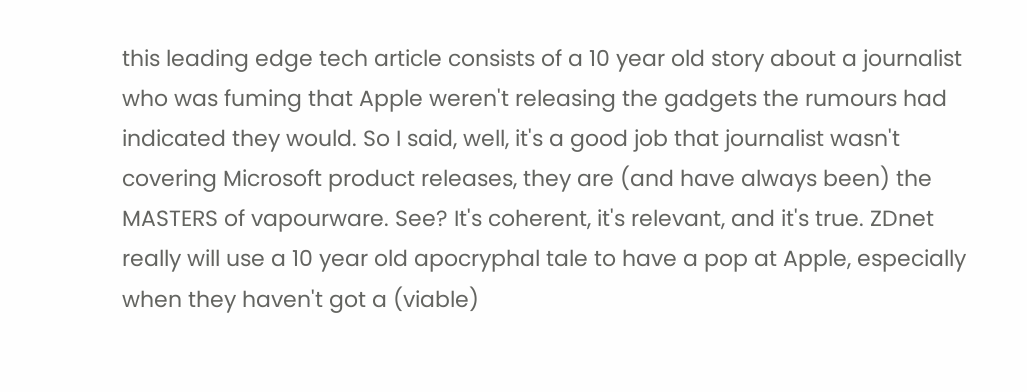this leading edge tech article consists of a 10 year old story about a journalist who was fuming that Apple weren't releasing the gadgets the rumours had indicated they would. So I said, well, it's a good job that journalist wasn't covering Microsoft product releases, they are (and have always been) the MASTERS of vapourware. See? It's coherent, it's relevant, and it's true. ZDnet really will use a 10 year old apocryphal tale to have a pop at Apple, especially when they haven't got a (viable)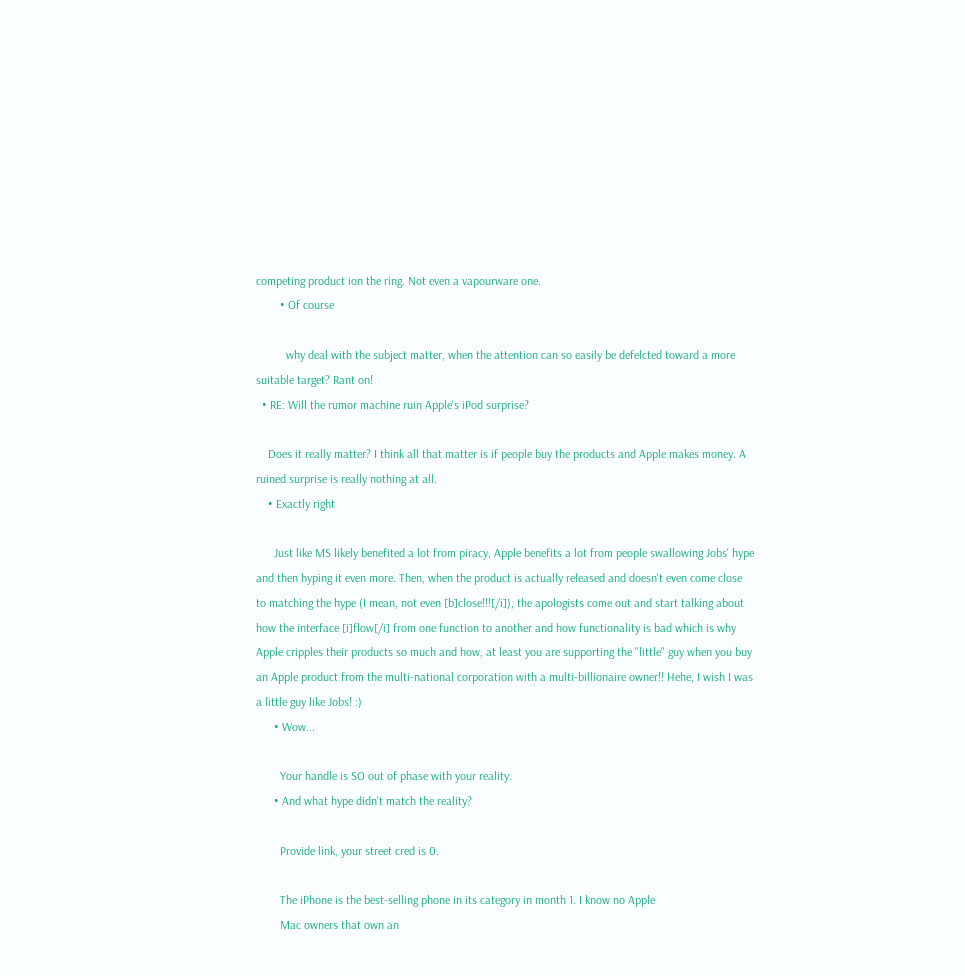competing product ion the ring. Not even a vapourware one.
        • Of course

          why deal with the subject matter, when the attention can so easily be defelcted toward a more suitable target? Rant on!
  • RE: Will the rumor machine ruin Apple's iPod surprise?

    Does it really matter? I think all that matter is if people buy the products and Apple makes money. A ruined surprise is really nothing at all.
    • Exactly right

      Just like MS likely benefited a lot from piracy, Apple benefits a lot from people swallowing Jobs' hype and then hyping it even more. Then, when the product is actually released and doesn't even come close to matching the hype (I mean, not even [b]close!!![/i]), the apologists come out and start talking about how the interface [i]flow[/i] from one function to another and how functionality is bad which is why Apple cripples their products so much and how, at least you are supporting the "little" guy when you buy an Apple product from the multi-national corporation with a multi-billionaire owner!! Hehe, I wish I was a little guy like Jobs! :)
      • Wow...

        Your handle is SO out of phase with your reality.
      • And what hype didn't match the reality?

        Provide link, your street cred is 0.

        The iPhone is the best-selling phone in its category in month 1. I know no Apple
        Mac owners that own an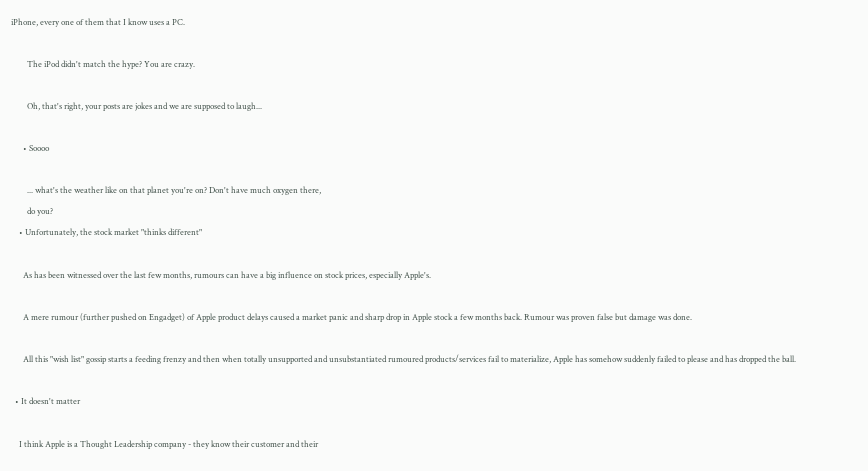iPhone, every one of them that I know uses a PC.

        The iPod didn't match the hype? You are crazy.

        Oh, that's right, your posts are jokes and we are supposed to laugh...

      • Soooo

        ... what's the weather like on that planet you're on? Don't have much oxygen there,
        do you?
    • Unfortunately, the stock market "thinks different"

      As has been witnessed over the last few months, rumours can have a big influence on stock prices, especially Apple's.

      A mere rumour (further pushed on Engadget) of Apple product delays caused a market panic and sharp drop in Apple stock a few months back. Rumour was proven false but damage was done.

      All this "wish list" gossip starts a feeding frenzy and then when totally unsupported and unsubstantiated rumoured products/services fail to materialize, Apple has somehow suddenly failed to please and has dropped the ball.

  • It doesn't matter

    I think Apple is a Thought Leadership company - they know their customer and their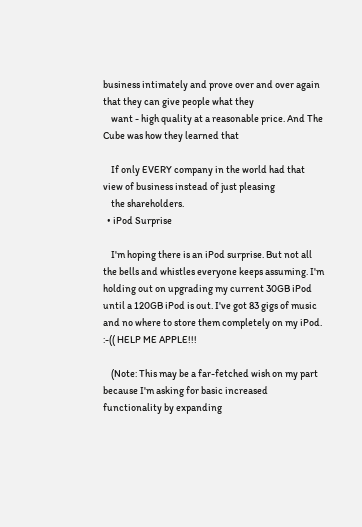business intimately and prove over and over again that they can give people what they
    want - high quality at a reasonable price. And The Cube was how they learned that

    If only EVERY company in the world had that view of business instead of just pleasing
    the shareholders.
  • iPod Surprise

    I'm hoping there is an iPod surprise. But not all the bells and whistles everyone keeps assuming. I'm holding out on upgrading my current 30GB iPod until a 120GB iPod is out. I've got 83 gigs of music and no where to store them completely on my iPod. :-(( HELP ME APPLE!!!

    (Note: This may be a far-fetched wish on my part because I'm asking for basic increased functionality by expanding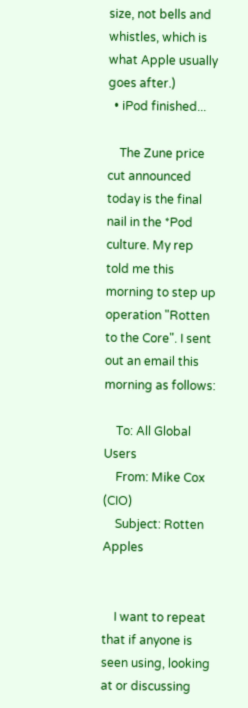size, not bells and whistles, which is what Apple usually goes after.)
  • iPod finished...

    The Zune price cut announced today is the final nail in the *Pod culture. My rep told me this morning to step up operation "Rotten to the Core". I sent out an email this morning as follows:

    To: All Global Users
    From: Mike Cox (CIO)
    Subject: Rotten Apples


    I want to repeat that if anyone is seen using, looking at or discussing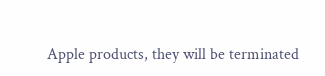Apple products, they will be terminated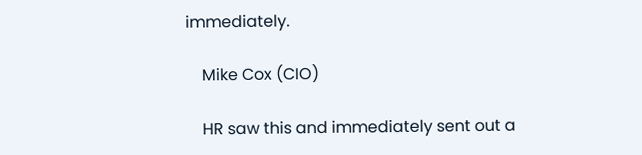immediately.

    Mike Cox (CIO)

    HR saw this and immediately sent out a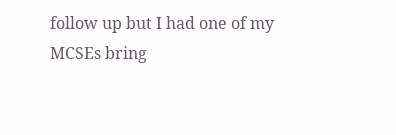follow up but I had one of my MCSEs bring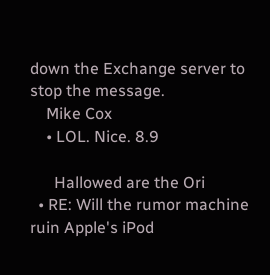down the Exchange server to stop the message.
    Mike Cox
    • LOL. Nice. 8.9

      Hallowed are the Ori
  • RE: Will the rumor machine ruin Apple's iPod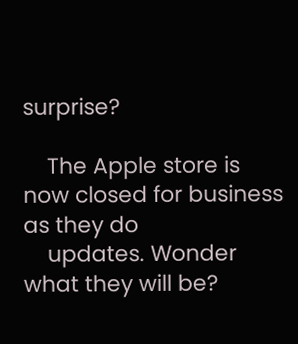surprise?

    The Apple store is now closed for business as they do
    updates. Wonder what they will be?